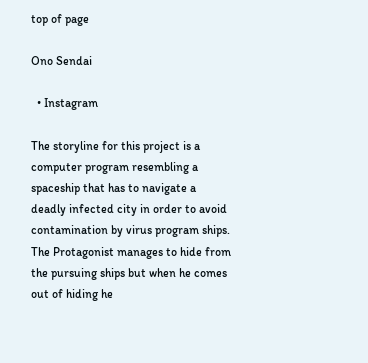top of page

Ono Sendai

  • Instagram

The storyline for this project is a computer program resembling a spaceship that has to navigate a deadly infected city in order to avoid contamination by virus program ships. The Protagonist manages to hide from the pursuing ships but when he comes out of hiding he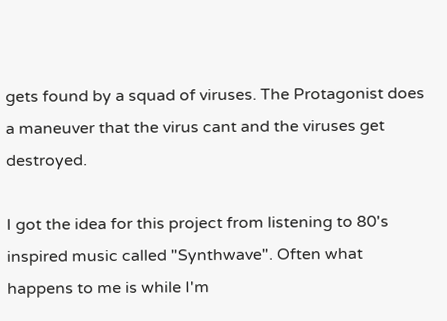gets found by a squad of viruses. The Protagonist does a maneuver that the virus cant and the viruses get destroyed.

I got the idea for this project from listening to 80's inspired music called "Synthwave". Often what happens to me is while I'm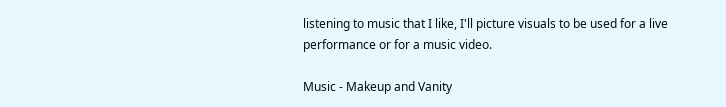listening to music that I like, I'll picture visuals to be used for a live performance or for a music video.

Music - Makeup and Vanity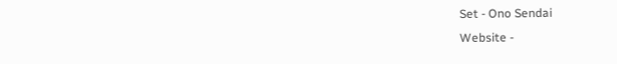Set - Ono Sendai
Website -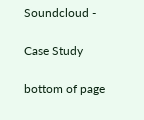Soundcloud -

Case Study

bottom of page